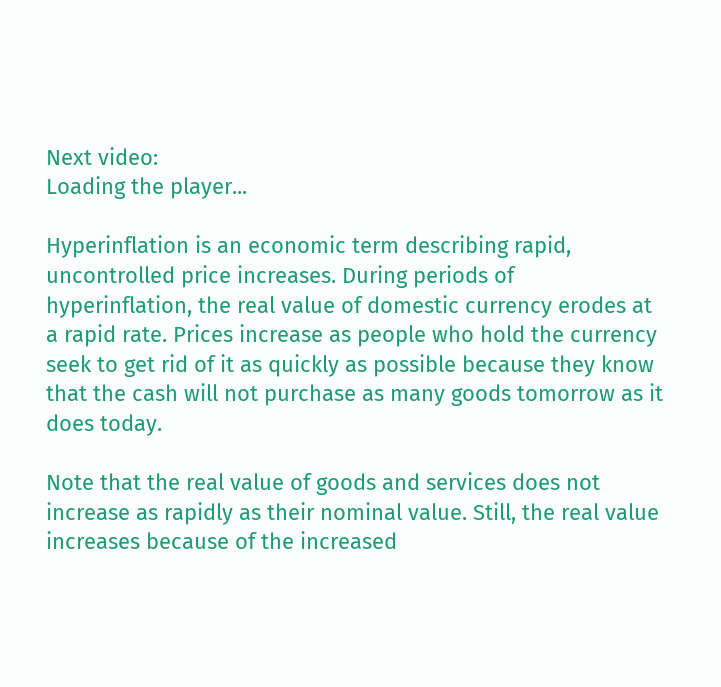Next video:
Loading the player...

Hyperinflation is an economic term describing rapid, uncontrolled price increases. During periods of hyperinflation, the real value of domestic currency erodes at a rapid rate. Prices increase as people who hold the currency seek to get rid of it as quickly as possible because they know that the cash will not purchase as many goods tomorrow as it does today.

Note that the real value of goods and services does not increase as rapidly as their nominal value. Still, the real value increases because of the increased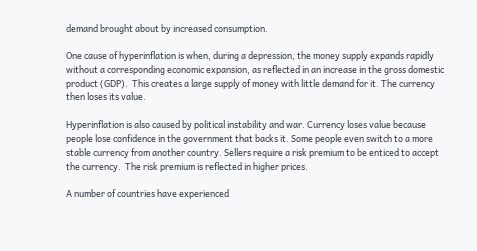demand brought about by increased consumption.

One cause of hyperinflation is when, during a depression, the money supply expands rapidly without a corresponding economic expansion, as reflected in an increase in the gross domestic product (GDP).  This creates a large supply of money with little demand for it. The currency then loses its value.

Hyperinflation is also caused by political instability and war. Currency loses value because people lose confidence in the government that backs it. Some people even switch to a more stable currency from another country. Sellers require a risk premium to be enticed to accept the currency.  The risk premium is reflected in higher prices.

A number of countries have experienced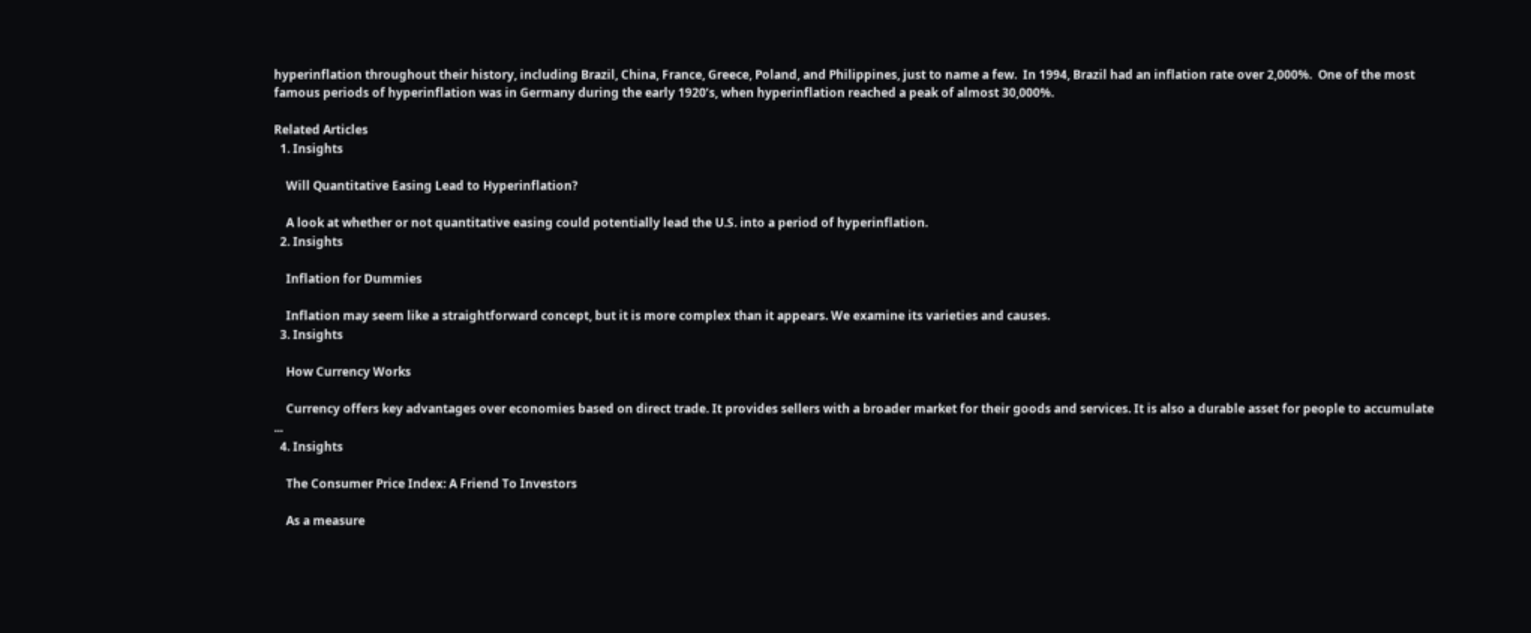hyperinflation throughout their history, including Brazil, China, France, Greece, Poland, and Philippines, just to name a few.  In 1994, Brazil had an inflation rate over 2,000%.  One of the most famous periods of hyperinflation was in Germany during the early 1920’s, when hyperinflation reached a peak of almost 30,000%.

Related Articles
  1. Insights

    Will Quantitative Easing Lead to Hyperinflation?

    A look at whether or not quantitative easing could potentially lead the U.S. into a period of hyperinflation.
  2. Insights

    Inflation for Dummies

    Inflation may seem like a straightforward concept, but it is more complex than it appears. We examine its varieties and causes.
  3. Insights

    How Currency Works

    Currency offers key advantages over economies based on direct trade. It provides sellers with a broader market for their goods and services. It is also a durable asset for people to accumulate ...
  4. Insights

    The Consumer Price Index: A Friend To Investors

    As a measure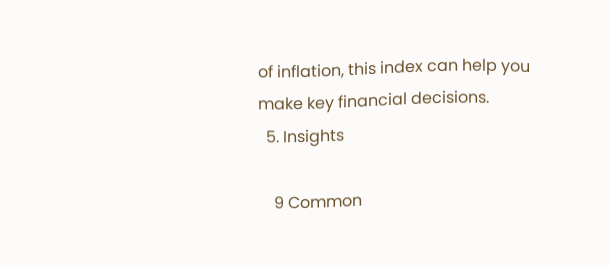of inflation, this index can help you make key financial decisions.
  5. Insights

    9 Common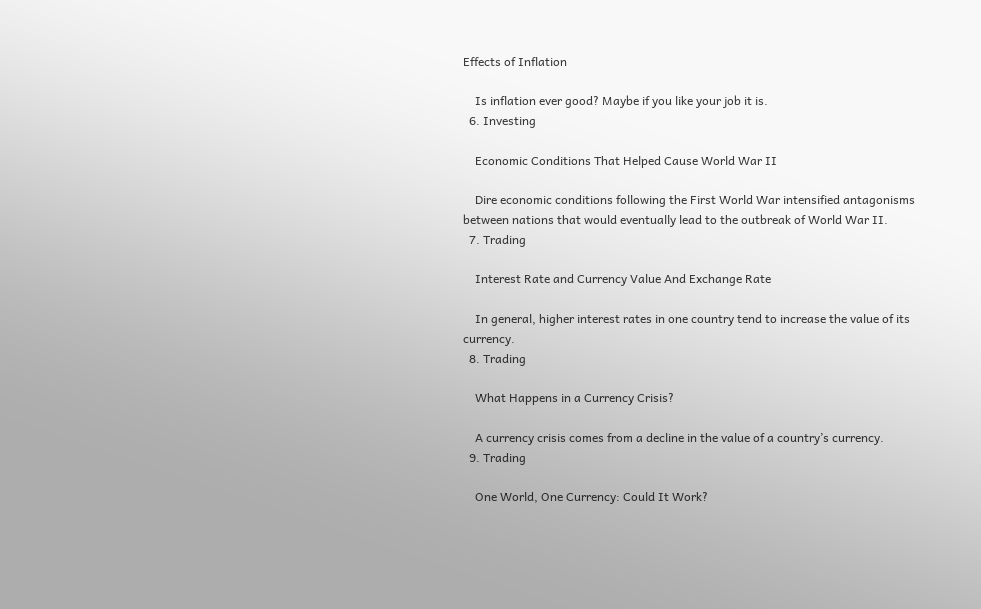Effects of Inflation

    Is inflation ever good? Maybe if you like your job it is.
  6. Investing

    Economic Conditions That Helped Cause World War II

    Dire economic conditions following the First World War intensified antagonisms between nations that would eventually lead to the outbreak of World War II.
  7. Trading

    Interest Rate and Currency Value And Exchange Rate

    In general, higher interest rates in one country tend to increase the value of its currency.
  8. Trading

    What Happens in a Currency Crisis?

    A currency crisis comes from a decline in the value of a country’s currency.
  9. Trading

    One World, One Currency: Could It Work?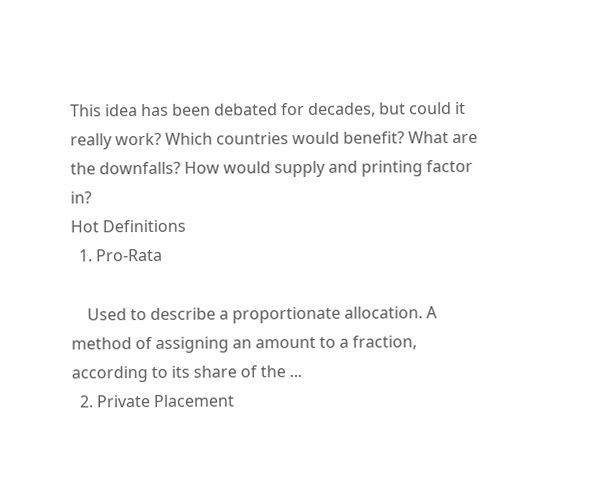This idea has been debated for decades, but could it really work? Which countries would benefit? What are the downfalls? How would supply and printing factor in?
Hot Definitions
  1. Pro-Rata

    Used to describe a proportionate allocation. A method of assigning an amount to a fraction, according to its share of the ...
  2. Private Placement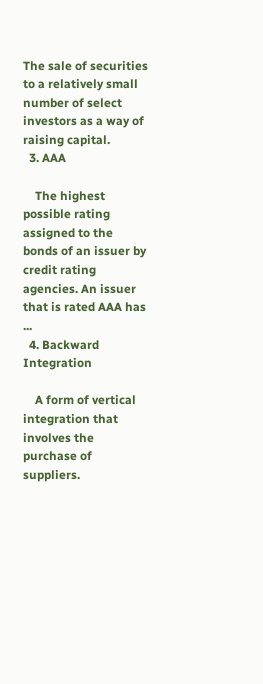The sale of securities to a relatively small number of select investors as a way of raising capital.
  3. AAA

    The highest possible rating assigned to the bonds of an issuer by credit rating agencies. An issuer that is rated AAA has ...
  4. Backward Integration

    A form of vertical integration that involves the purchase of suppliers.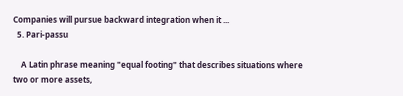Companies will pursue backward integration when it ...
  5. Pari-passu

    A Latin phrase meaning "equal footing" that describes situations where two or more assets,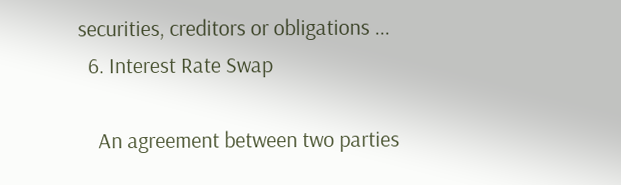securities, creditors or obligations ...
  6. Interest Rate Swap

    An agreement between two parties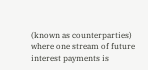(known as counterparties) where one stream of future interest payments is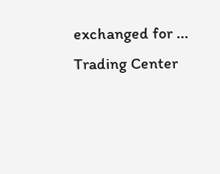exchanged for ...
Trading Center